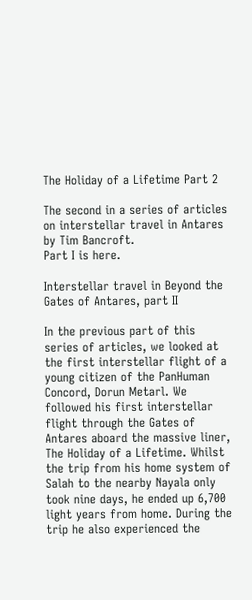The Holiday of a Lifetime Part 2

The second in a series of articles on interstellar travel in Antares by Tim Bancroft.
Part I is here.

Interstellar travel in Beyond the Gates of Antares, part II

In the previous part of this series of articles, we looked at the first interstellar flight of a young citizen of the PanHuman Concord, Dorun Metarl. We followed his first interstellar flight through the Gates of Antares aboard the massive liner, The Holiday of a Lifetime. Whilst the trip from his home system of Salah to the nearby Nayala only took nine days, he ended up 6,700 light years from home. During the trip he also experienced the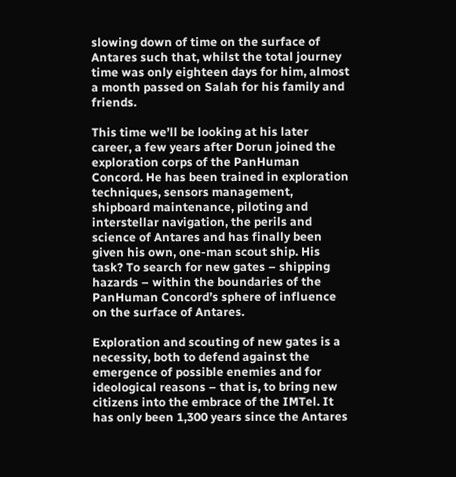slowing down of time on the surface of Antares such that, whilst the total journey time was only eighteen days for him, almost a month passed on Salah for his family and friends.

This time we’ll be looking at his later career, a few years after Dorun joined the exploration corps of the PanHuman Concord. He has been trained in exploration techniques, sensors management, shipboard maintenance, piloting and interstellar navigation, the perils and science of Antares and has finally been given his own, one-man scout ship. His task? To search for new gates – shipping hazards – within the boundaries of the PanHuman Concord’s sphere of influence on the surface of Antares.

Exploration and scouting of new gates is a necessity, both to defend against the emergence of possible enemies and for ideological reasons – that is, to bring new citizens into the embrace of the IMTel. It has only been 1,300 years since the Antares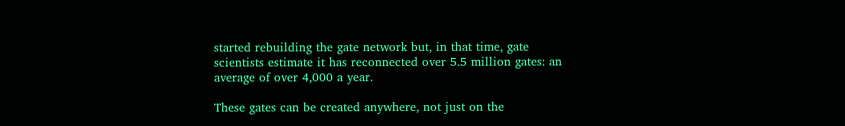started rebuilding the gate network but, in that time, gate scientists estimate it has reconnected over 5.5 million gates: an average of over 4,000 a year.

These gates can be created anywhere, not just on the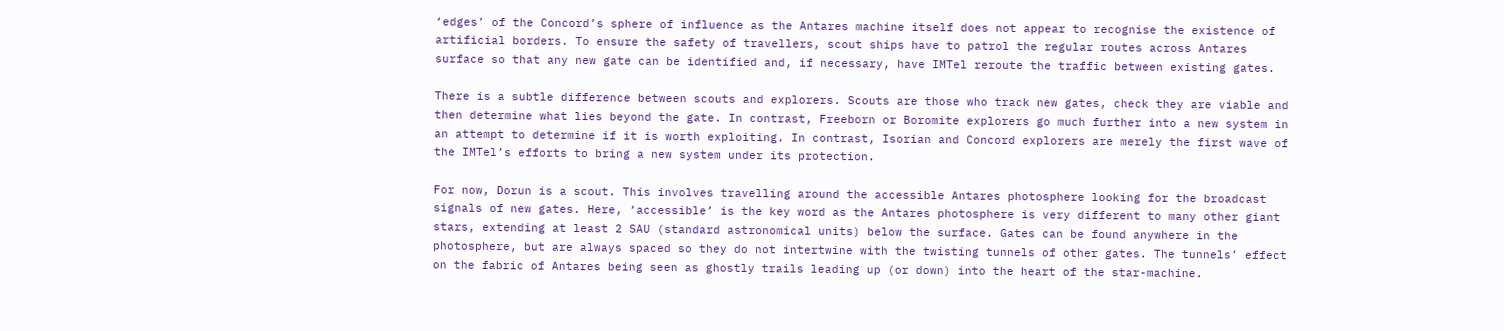‘edges’ of the Concord’s sphere of influence as the Antares machine itself does not appear to recognise the existence of artificial borders. To ensure the safety of travellers, scout ships have to patrol the regular routes across Antares surface so that any new gate can be identified and, if necessary, have IMTel reroute the traffic between existing gates.

There is a subtle difference between scouts and explorers. Scouts are those who track new gates, check they are viable and then determine what lies beyond the gate. In contrast, Freeborn or Boromite explorers go much further into a new system in an attempt to determine if it is worth exploiting. In contrast, Isorian and Concord explorers are merely the first wave of the IMTel’s efforts to bring a new system under its protection.

For now, Dorun is a scout. This involves travelling around the accessible Antares photosphere looking for the broadcast signals of new gates. Here, ‘accessible’ is the key word as the Antares photosphere is very different to many other giant stars, extending at least 2 SAU (standard astronomical units) below the surface. Gates can be found anywhere in the photosphere, but are always spaced so they do not intertwine with the twisting tunnels of other gates. The tunnels’ effect on the fabric of Antares being seen as ghostly trails leading up (or down) into the heart of the star-machine.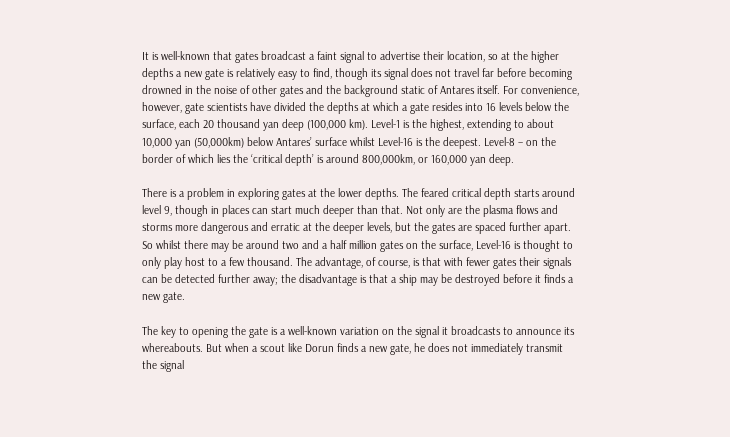It is well-known that gates broadcast a faint signal to advertise their location, so at the higher depths a new gate is relatively easy to find, though its signal does not travel far before becoming drowned in the noise of other gates and the background static of Antares itself. For convenience, however, gate scientists have divided the depths at which a gate resides into 16 levels below the surface, each 20 thousand yan deep (100,000 km). Level-1 is the highest, extending to about 10,000 yan (50,000km) below Antares’ surface whilst Level-16 is the deepest. Level-8 – on the border of which lies the ‘critical depth’ is around 800,000km, or 160,000 yan deep.

There is a problem in exploring gates at the lower depths. The feared critical depth starts around level 9, though in places can start much deeper than that. Not only are the plasma flows and storms more dangerous and erratic at the deeper levels, but the gates are spaced further apart. So whilst there may be around two and a half million gates on the surface, Level-16 is thought to only play host to a few thousand. The advantage, of course, is that with fewer gates their signals can be detected further away; the disadvantage is that a ship may be destroyed before it finds a new gate.

The key to opening the gate is a well-known variation on the signal it broadcasts to announce its whereabouts. But when a scout like Dorun finds a new gate, he does not immediately transmit the signal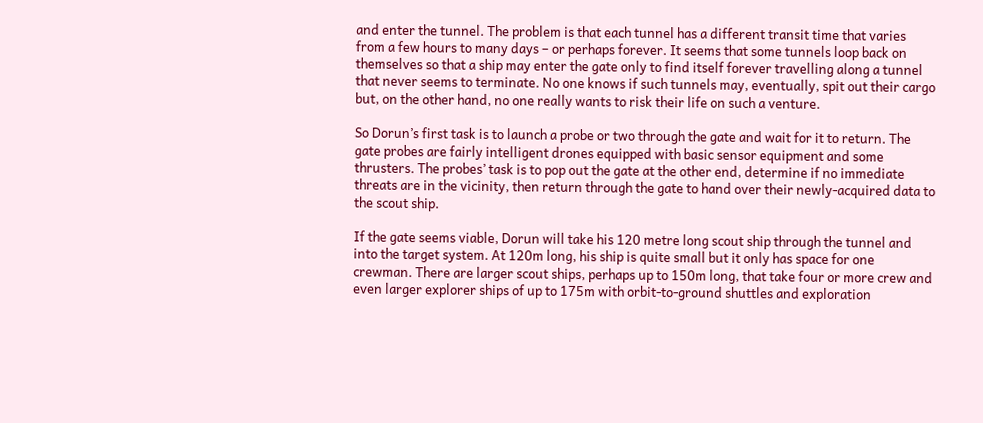and enter the tunnel. The problem is that each tunnel has a different transit time that varies from a few hours to many days – or perhaps forever. It seems that some tunnels loop back on themselves so that a ship may enter the gate only to find itself forever travelling along a tunnel that never seems to terminate. No one knows if such tunnels may, eventually, spit out their cargo but, on the other hand, no one really wants to risk their life on such a venture.

So Dorun’s first task is to launch a probe or two through the gate and wait for it to return. The gate probes are fairly intelligent drones equipped with basic sensor equipment and some thrusters. The probes’ task is to pop out the gate at the other end, determine if no immediate threats are in the vicinity, then return through the gate to hand over their newly-acquired data to the scout ship.

If the gate seems viable, Dorun will take his 120 metre long scout ship through the tunnel and into the target system. At 120m long, his ship is quite small but it only has space for one crewman. There are larger scout ships, perhaps up to 150m long, that take four or more crew and even larger explorer ships of up to 175m with orbit-to-ground shuttles and exploration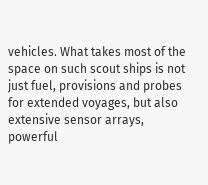vehicles. What takes most of the space on such scout ships is not just fuel, provisions and probes for extended voyages, but also extensive sensor arrays, powerful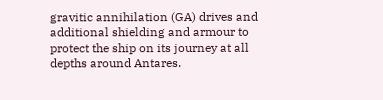gravitic annihilation (GA) drives and additional shielding and armour to protect the ship on its journey at all depths around Antares.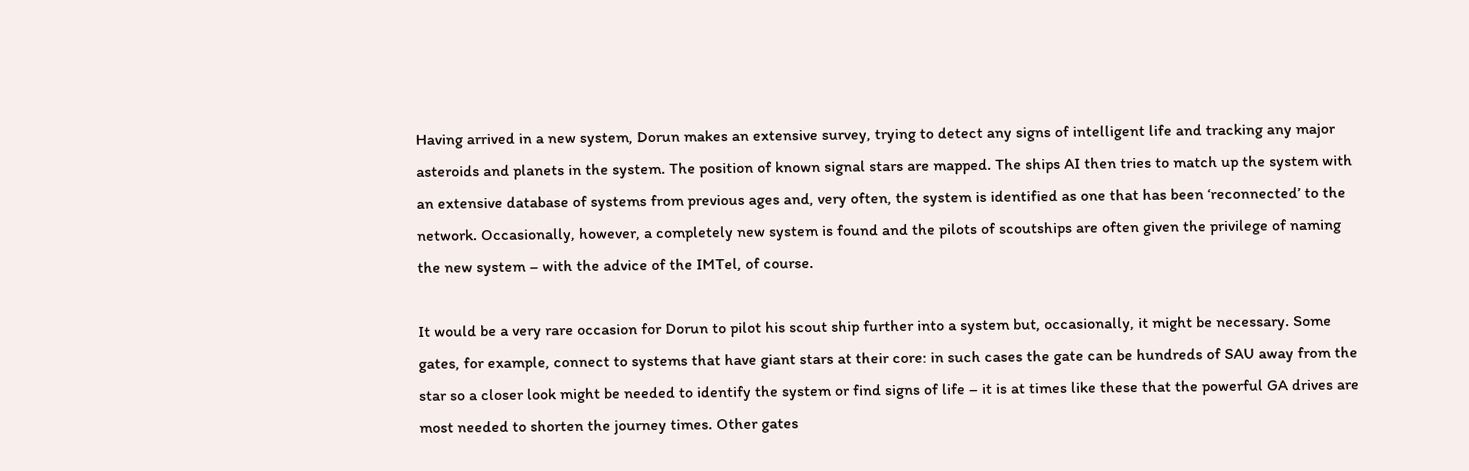Having arrived in a new system, Dorun makes an extensive survey, trying to detect any signs of intelligent life and tracking any major asteroids and planets in the system. The position of known signal stars are mapped. The ships AI then tries to match up the system with an extensive database of systems from previous ages and, very often, the system is identified as one that has been ‘reconnected’ to the network. Occasionally, however, a completely new system is found and the pilots of scoutships are often given the privilege of naming the new system – with the advice of the IMTel, of course.

It would be a very rare occasion for Dorun to pilot his scout ship further into a system but, occasionally, it might be necessary. Some gates, for example, connect to systems that have giant stars at their core: in such cases the gate can be hundreds of SAU away from the star so a closer look might be needed to identify the system or find signs of life – it is at times like these that the powerful GA drives are most needed to shorten the journey times. Other gates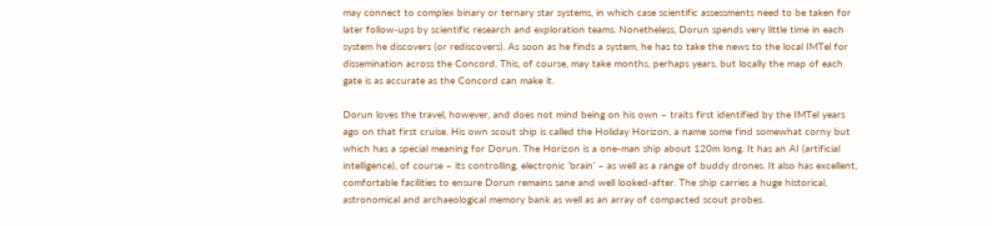may connect to complex binary or ternary star systems, in which case scientific assessments need to be taken for later follow-ups by scientific research and exploration teams. Nonetheless, Dorun spends very little time in each system he discovers (or rediscovers). As soon as he finds a system, he has to take the news to the local IMTel for dissemination across the Concord. This, of course, may take months, perhaps years, but locally the map of each gate is as accurate as the Concord can make it.

Dorun loves the travel, however, and does not mind being on his own – traits first identified by the IMTel years ago on that first cruise. His own scout ship is called the Holiday Horizon, a name some find somewhat corny but which has a special meaning for Dorun. The Horizon is a one-man ship about 120m long. It has an AI (artificial intelligence), of course – its controlling, electronic ‘brain’ – as well as a range of buddy drones. It also has excellent, comfortable facilities to ensure Dorun remains sane and well looked-after. The ship carries a huge historical, astronomical and archaeological memory bank as well as an array of compacted scout probes.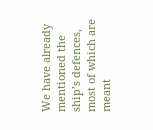We have already mentioned the ship’s defences, most of which are meant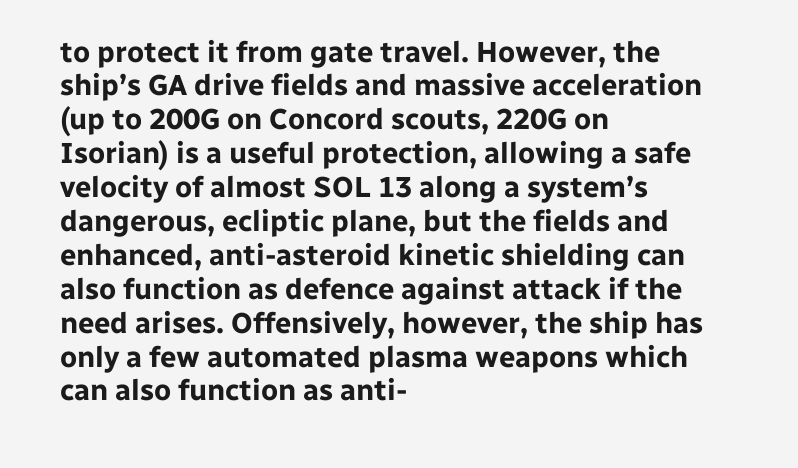to protect it from gate travel. However, the ship’s GA drive fields and massive acceleration (up to 200G on Concord scouts, 220G on Isorian) is a useful protection, allowing a safe velocity of almost SOL 13 along a system’s dangerous, ecliptic plane, but the fields and enhanced, anti-asteroid kinetic shielding can also function as defence against attack if the need arises. Offensively, however, the ship has only a few automated plasma weapons which can also function as anti-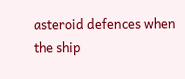asteroid defences when the ship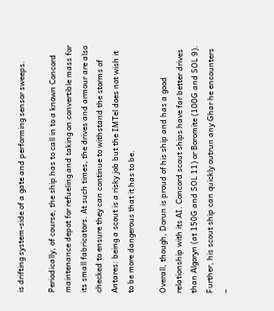is drifting system-side of a gate and performing sensor sweeps.

Periodically, of course, the ship has to call in to a known Concord maintenance depot for refueling and taking on convertible mass for its small fabricators. At such times, the drives and armour are also checked to ensure they can continue to withstand the storms of Antares: being a scout is a risky job but the IMTel does not wish it to be more dangerous that it has to be.

Overall, though, Dorun is proud of his ship and has a good relationship with its AI. Concord scout ships have far better drives than Algoryn (at 150G and SOL 11) or Boromite (100G and SOL 9). Further, his scout ship can quickly outrun any Ghar he encounters –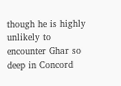though he is highly unlikely to encounter Ghar so deep in Concord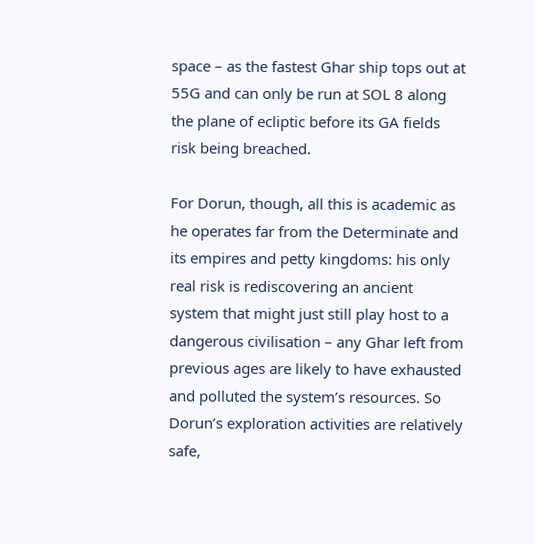space – as the fastest Ghar ship tops out at 55G and can only be run at SOL 8 along the plane of ecliptic before its GA fields risk being breached.

For Dorun, though, all this is academic as he operates far from the Determinate and its empires and petty kingdoms: his only real risk is rediscovering an ancient system that might just still play host to a dangerous civilisation – any Ghar left from previous ages are likely to have exhausted and polluted the system’s resources. So Dorun’s exploration activities are relatively safe,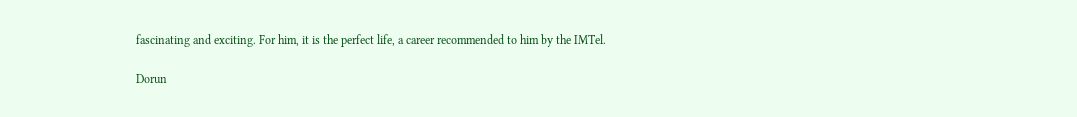fascinating and exciting. For him, it is the perfect life, a career recommended to him by the IMTel.

Dorun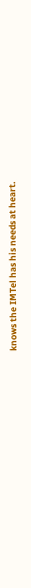knows the IMTel has his needs at heart.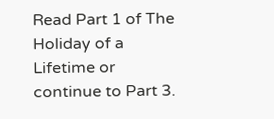Read Part 1 of The Holiday of a Lifetime or continue to Part 3.